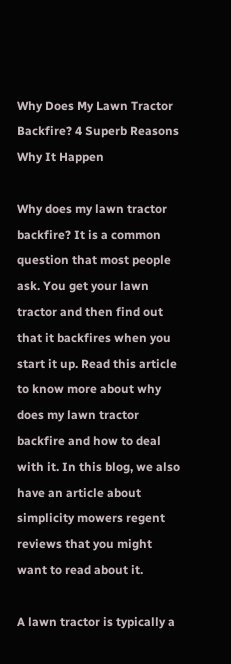Why Does My Lawn Tractor Backfire? 4 Superb Reasons Why It Happen

Why does my lawn tractor backfire? It is a common question that most people ask. You get your lawn tractor and then find out that it backfires when you start it up. Read this article to know more about why does my lawn tractor backfire and how to deal with it. In this blog, we also have an article about simplicity mowers regent reviews that you might want to read about it.

A lawn tractor is typically a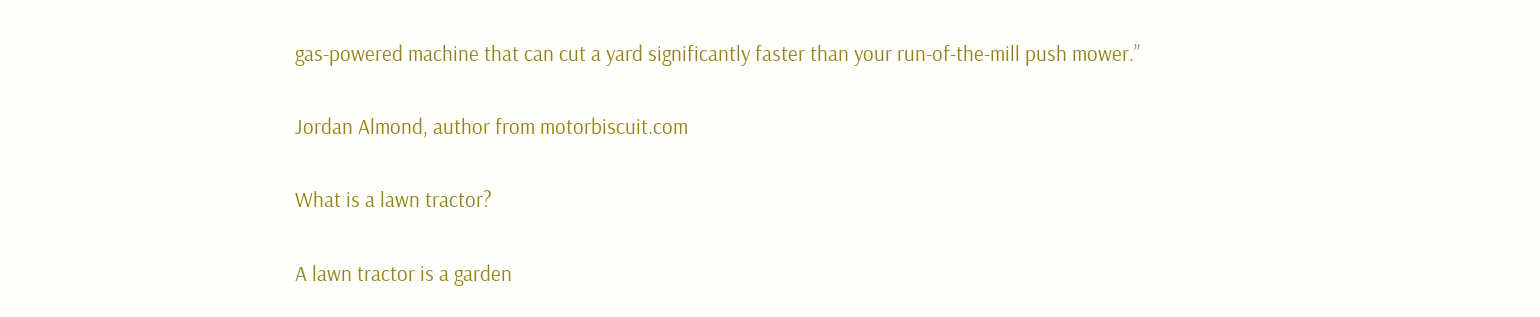gas-powered machine that can cut a yard significantly faster than your run-of-the-mill push mower.”

Jordan Almond, author from motorbiscuit.com

What is a lawn tractor?

A lawn tractor is a garden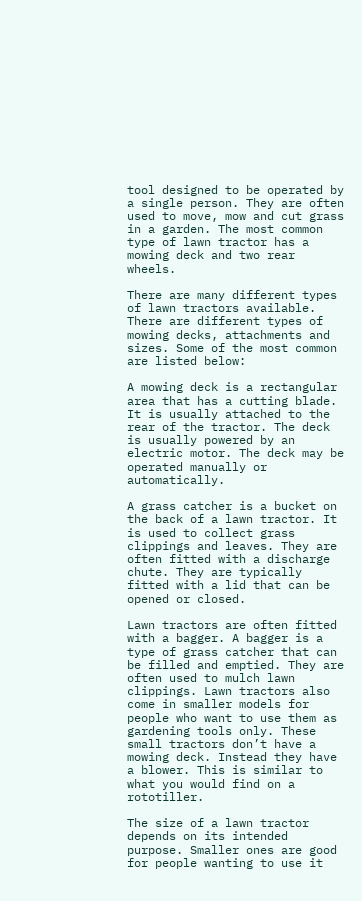tool designed to be operated by a single person. They are often used to move, mow and cut grass in a garden. The most common type of lawn tractor has a mowing deck and two rear wheels.

There are many different types of lawn tractors available. There are different types of mowing decks, attachments and sizes. Some of the most common are listed below:

A mowing deck is a rectangular area that has a cutting blade. It is usually attached to the rear of the tractor. The deck is usually powered by an electric motor. The deck may be operated manually or automatically.

A grass catcher is a bucket on the back of a lawn tractor. It is used to collect grass clippings and leaves. They are often fitted with a discharge chute. They are typically fitted with a lid that can be opened or closed.

Lawn tractors are often fitted with a bagger. A bagger is a type of grass catcher that can be filled and emptied. They are often used to mulch lawn clippings. Lawn tractors also come in smaller models for people who want to use them as gardening tools only. These small tractors don’t have a mowing deck. Instead they have a blower. This is similar to what you would find on a rototiller.

The size of a lawn tractor depends on its intended purpose. Smaller ones are good for people wanting to use it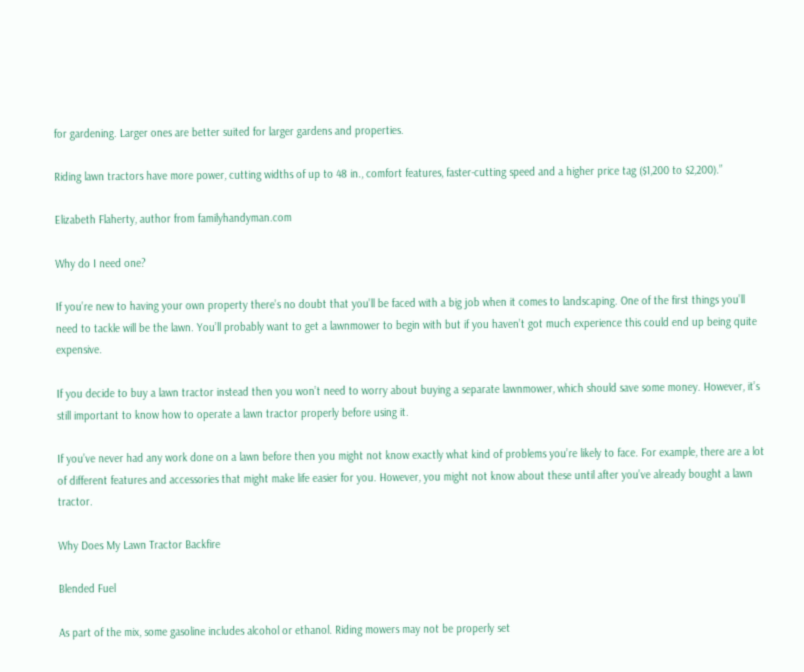for gardening. Larger ones are better suited for larger gardens and properties.

Riding lawn tractors have more power, cutting widths of up to 48 in., comfort features, faster-cutting speed and a higher price tag ($1,200 to $2,200).”

Elizabeth Flaherty, author from familyhandyman.com

Why do I need one?

If you’re new to having your own property there’s no doubt that you’ll be faced with a big job when it comes to landscaping. One of the first things you’ll need to tackle will be the lawn. You’ll probably want to get a lawnmower to begin with but if you haven’t got much experience this could end up being quite expensive.

If you decide to buy a lawn tractor instead then you won’t need to worry about buying a separate lawnmower, which should save some money. However, it’s still important to know how to operate a lawn tractor properly before using it.

If you’ve never had any work done on a lawn before then you might not know exactly what kind of problems you’re likely to face. For example, there are a lot of different features and accessories that might make life easier for you. However, you might not know about these until after you’ve already bought a lawn tractor.

Why Does My Lawn Tractor Backfire

Blended Fuel

As part of the mix, some gasoline includes alcohol or ethanol. Riding mowers may not be properly set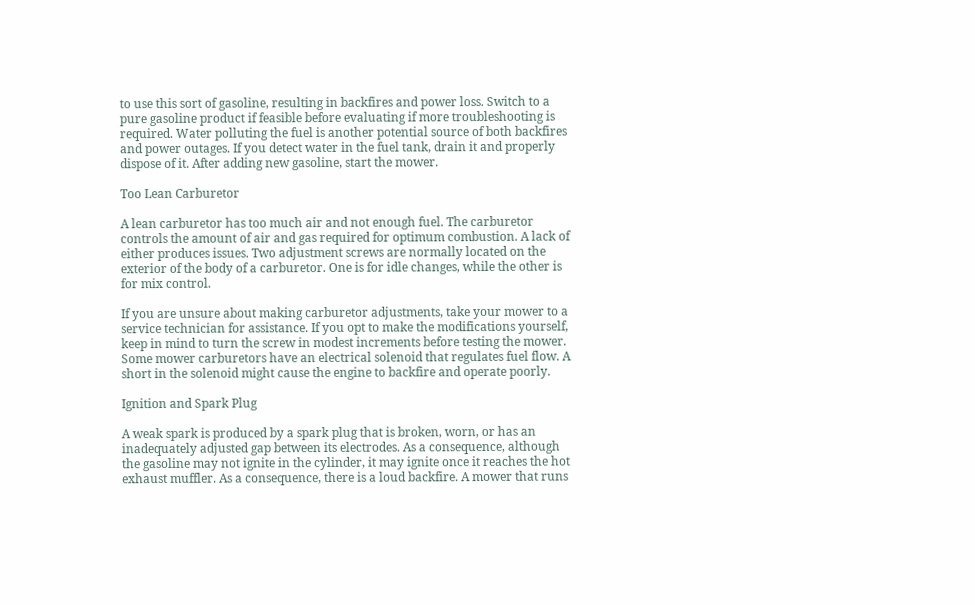to use this sort of gasoline, resulting in backfires and power loss. Switch to a pure gasoline product if feasible before evaluating if more troubleshooting is required. Water polluting the fuel is another potential source of both backfires and power outages. If you detect water in the fuel tank, drain it and properly dispose of it. After adding new gasoline, start the mower.

Too Lean Carburetor

A lean carburetor has too much air and not enough fuel. The carburetor controls the amount of air and gas required for optimum combustion. A lack of either produces issues. Two adjustment screws are normally located on the exterior of the body of a carburetor. One is for idle changes, while the other is for mix control.

If you are unsure about making carburetor adjustments, take your mower to a service technician for assistance. If you opt to make the modifications yourself, keep in mind to turn the screw in modest increments before testing the mower. Some mower carburetors have an electrical solenoid that regulates fuel flow. A short in the solenoid might cause the engine to backfire and operate poorly.

Ignition and Spark Plug

A weak spark is produced by a spark plug that is broken, worn, or has an inadequately adjusted gap between its electrodes. As a consequence, although the gasoline may not ignite in the cylinder, it may ignite once it reaches the hot exhaust muffler. As a consequence, there is a loud backfire. A mower that runs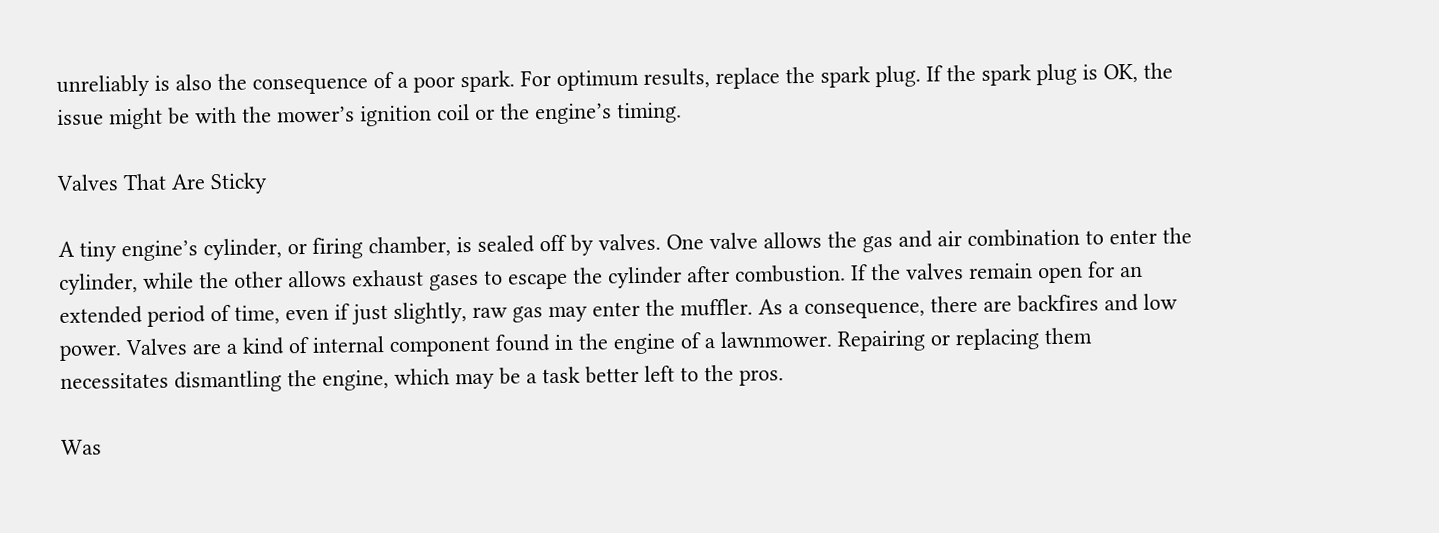unreliably is also the consequence of a poor spark. For optimum results, replace the spark plug. If the spark plug is OK, the issue might be with the mower’s ignition coil or the engine’s timing.

Valves That Are Sticky

A tiny engine’s cylinder, or firing chamber, is sealed off by valves. One valve allows the gas and air combination to enter the cylinder, while the other allows exhaust gases to escape the cylinder after combustion. If the valves remain open for an extended period of time, even if just slightly, raw gas may enter the muffler. As a consequence, there are backfires and low power. Valves are a kind of internal component found in the engine of a lawnmower. Repairing or replacing them necessitates dismantling the engine, which may be a task better left to the pros.

Was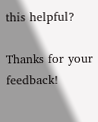this helpful?

Thanks for your feedback!